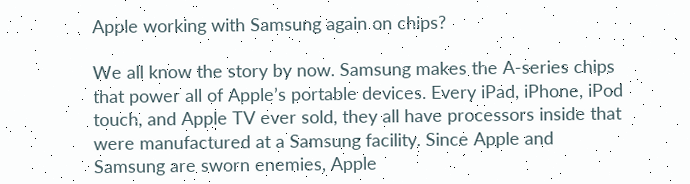Apple working with Samsung again on chips?

We all know the story by now. Samsung makes the A-series chips that power all of Apple’s portable devices. Every iPad, iPhone, iPod touch, and Apple TV ever sold, they all have processors inside that were manufactured at a Samsung facility. Since Apple and Samsung are sworn enemies, Apple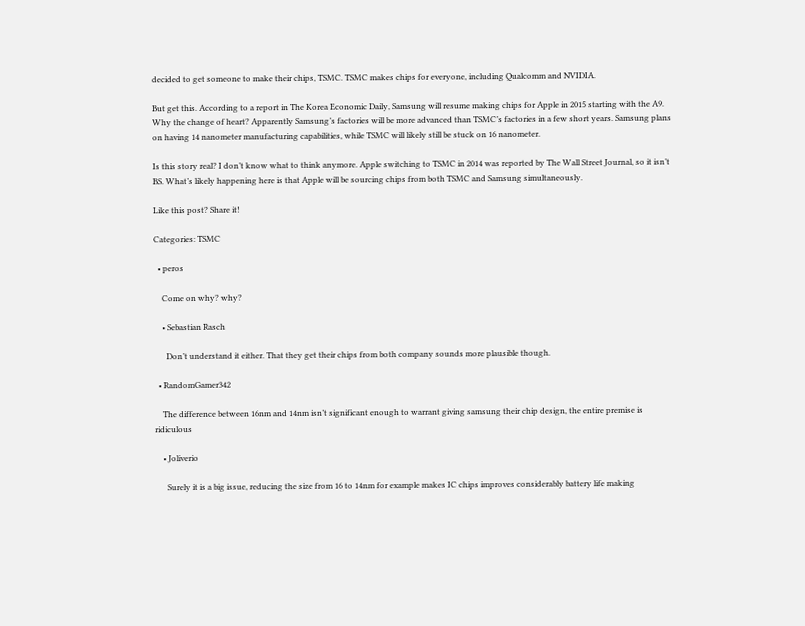decided to get someone to make their chips, TSMC. TSMC makes chips for everyone, including Qualcomm and NVIDIA.

But get this. According to a report in The Korea Economic Daily, Samsung will resume making chips for Apple in 2015 starting with the A9. Why the change of heart? Apparently Samsung’s factories will be more advanced than TSMC’s factories in a few short years. Samsung plans on having 14 nanometer manufacturing capabilities, while TSMC will likely still be stuck on 16 nanometer.

Is this story real? I don’t know what to think anymore. Apple switching to TSMC in 2014 was reported by The Wall Street Journal, so it isn’t BS. What’s likely happening here is that Apple will be sourcing chips from both TSMC and Samsung simultaneously.

Like this post? Share it!

Categories: TSMC

  • peros

    Come on why? why?

    • Sebastian Rasch

      Don’t understand it either. That they get their chips from both company sounds more plausible though.

  • RandomGamer342

    The difference between 16nm and 14nm isn’t significant enough to warrant giving samsung their chip design, the entire premise is ridiculous

    • Joliverio

      Surely it is a big issue, reducing the size from 16 to 14nm for example makes IC chips improves considerably battery life making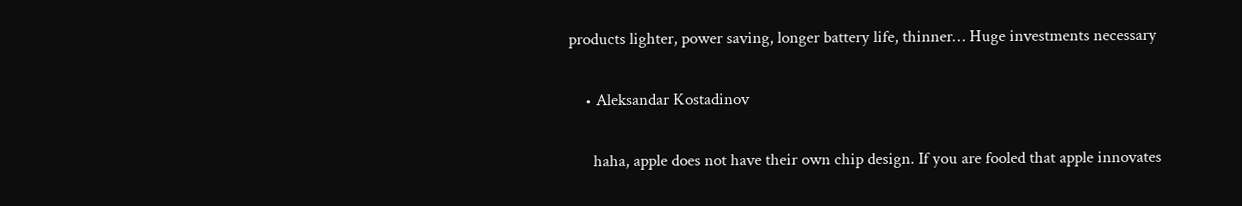products lighter, power saving, longer battery life, thinner… Huge investments necessary

    • Aleksandar Kostadinov

      haha, apple does not have their own chip design. If you are fooled that apple innovates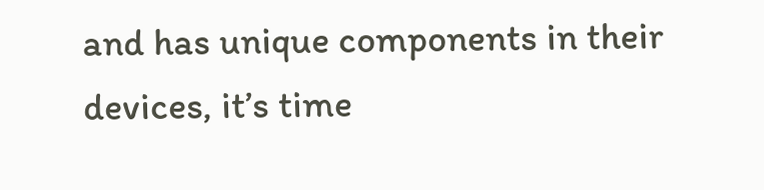and has unique components in their devices, it’s time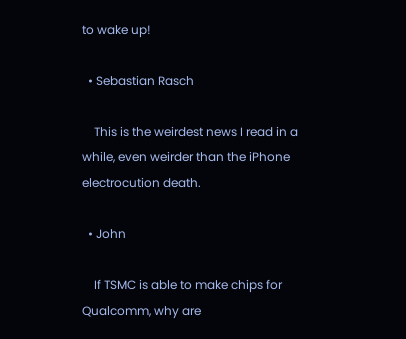to wake up!

  • Sebastian Rasch

    This is the weirdest news I read in a while, even weirder than the iPhone electrocution death.

  • John

    If TSMC is able to make chips for Qualcomm, why are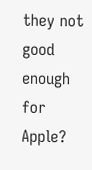they not good enough for Apple?